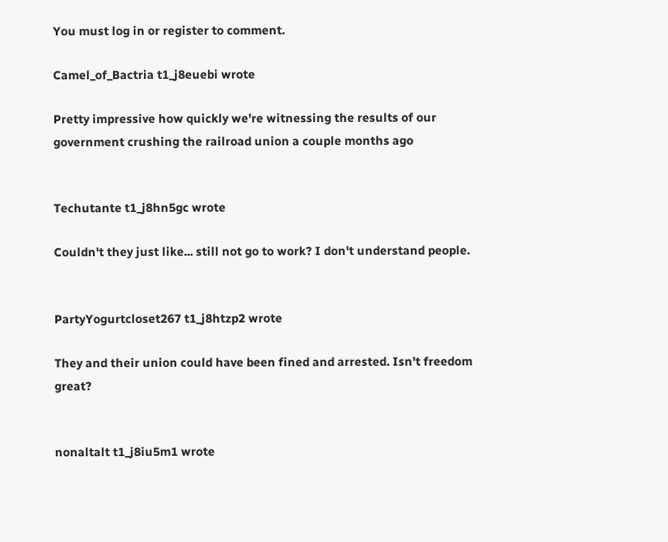You must log in or register to comment.

Camel_of_Bactria t1_j8euebi wrote

Pretty impressive how quickly we're witnessing the results of our government crushing the railroad union a couple months ago


Techutante t1_j8hn5gc wrote

Couldn't they just like... still not go to work? I don't understand people.


PartyYogurtcloset267 t1_j8htzp2 wrote

They and their union could have been fined and arrested. Isn't freedom great?


nonaltalt t1_j8iu5m1 wrote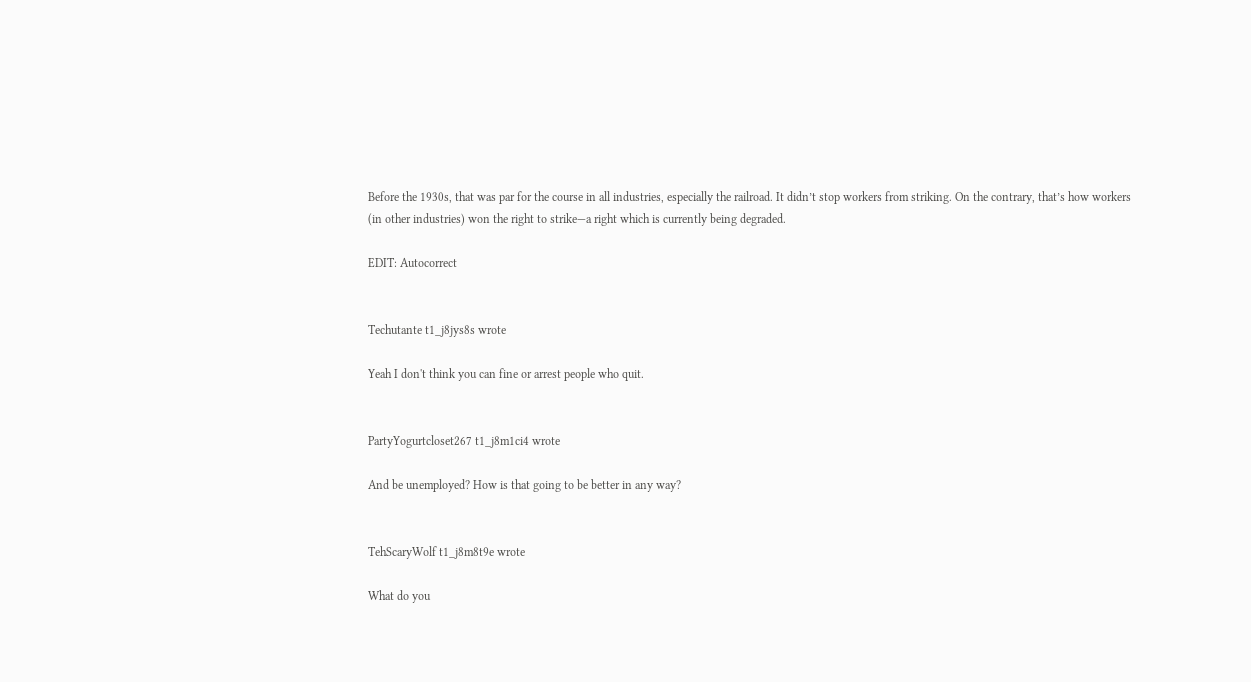Before the 1930s, that was par for the course in all industries, especially the railroad. It didn’t stop workers from striking. On the contrary, that’s how workers (in other industries) won the right to strike—a right which is currently being degraded.

EDIT: Autocorrect


Techutante t1_j8jys8s wrote

Yeah I don't think you can fine or arrest people who quit.


PartyYogurtcloset267 t1_j8m1ci4 wrote

And be unemployed? How is that going to be better in any way?


TehScaryWolf t1_j8m8t9e wrote

What do you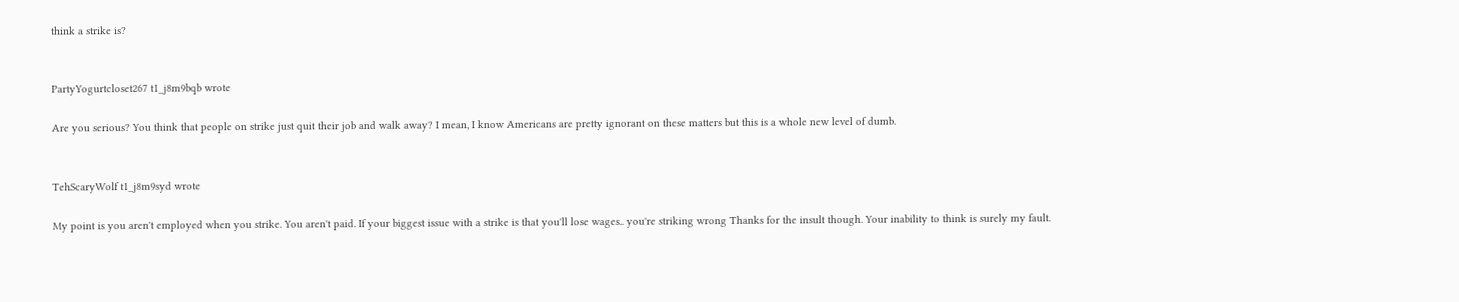think a strike is?


PartyYogurtcloset267 t1_j8m9bqb wrote

Are you serious? You think that people on strike just quit their job and walk away? I mean, I know Americans are pretty ignorant on these matters but this is a whole new level of dumb.


TehScaryWolf t1_j8m9syd wrote

My point is you aren't employed when you strike. You aren't paid. If your biggest issue with a strike is that you'll lose wages.. you're striking wrong Thanks for the insult though. Your inability to think is surely my fault.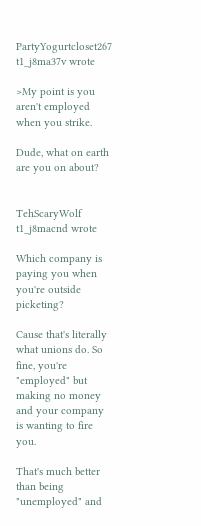PartyYogurtcloset267 t1_j8ma37v wrote

>My point is you aren't employed when you strike.

Dude, what on earth are you on about?


TehScaryWolf t1_j8macnd wrote

Which company is paying you when you're outside picketing?

Cause that's literally what unions do. So fine, you're "employed" but making no money and your company is wanting to fire you.

That's much better than being "unemployed" and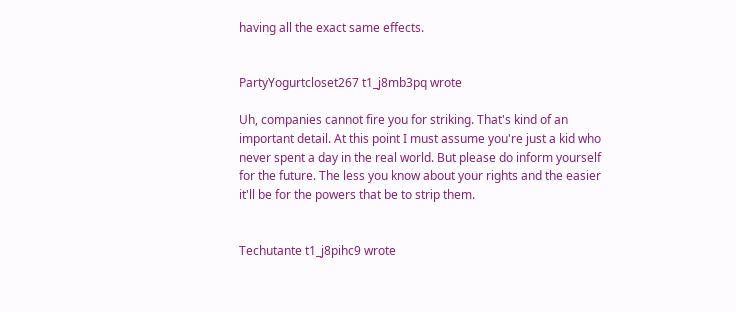having all the exact same effects.


PartyYogurtcloset267 t1_j8mb3pq wrote

Uh, companies cannot fire you for striking. That's kind of an important detail. At this point I must assume you're just a kid who never spent a day in the real world. But please do inform yourself for the future. The less you know about your rights and the easier it'll be for the powers that be to strip them.


Techutante t1_j8pihc9 wrote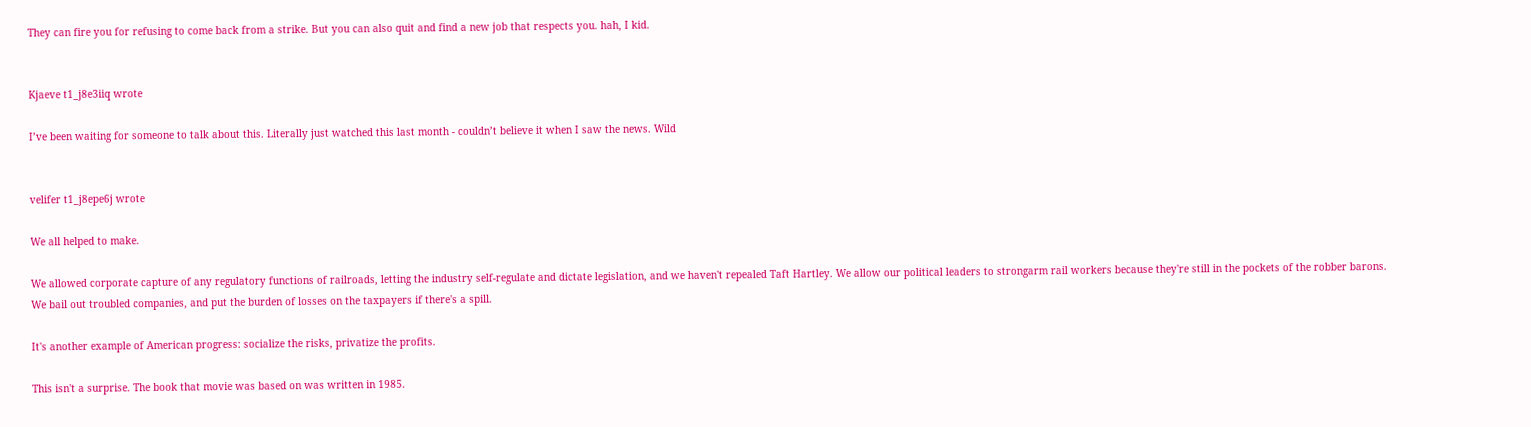They can fire you for refusing to come back from a strike. But you can also quit and find a new job that respects you. hah, I kid.


Kjaeve t1_j8e3iiq wrote

I’ve been waiting for someone to talk about this. Literally just watched this last month - couldn’t believe it when I saw the news. Wild


velifer t1_j8epe6j wrote

We all helped to make.

We allowed corporate capture of any regulatory functions of railroads, letting the industry self-regulate and dictate legislation, and we haven't repealed Taft Hartley. We allow our political leaders to strongarm rail workers because they're still in the pockets of the robber barons. We bail out troubled companies, and put the burden of losses on the taxpayers if there's a spill.

It's another example of American progress: socialize the risks, privatize the profits.

This isn't a surprise. The book that movie was based on was written in 1985.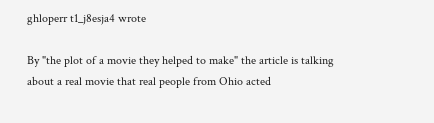ghloperr t1_j8esja4 wrote

By "the plot of a movie they helped to make" the article is talking about a real movie that real people from Ohio acted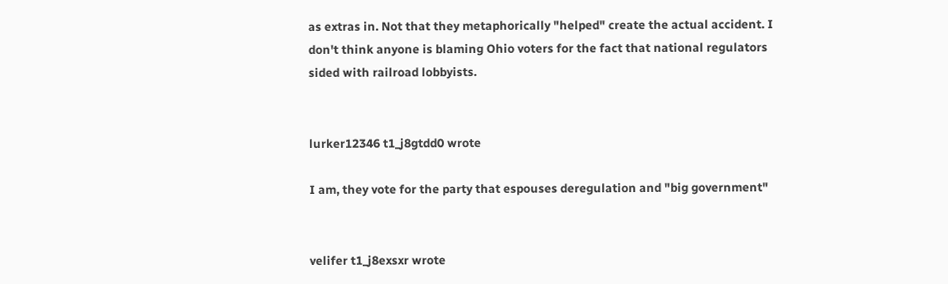as extras in. Not that they metaphorically "helped" create the actual accident. I don't think anyone is blaming Ohio voters for the fact that national regulators sided with railroad lobbyists.


lurker12346 t1_j8gtdd0 wrote

I am, they vote for the party that espouses deregulation and "big government"


velifer t1_j8exsxr wrote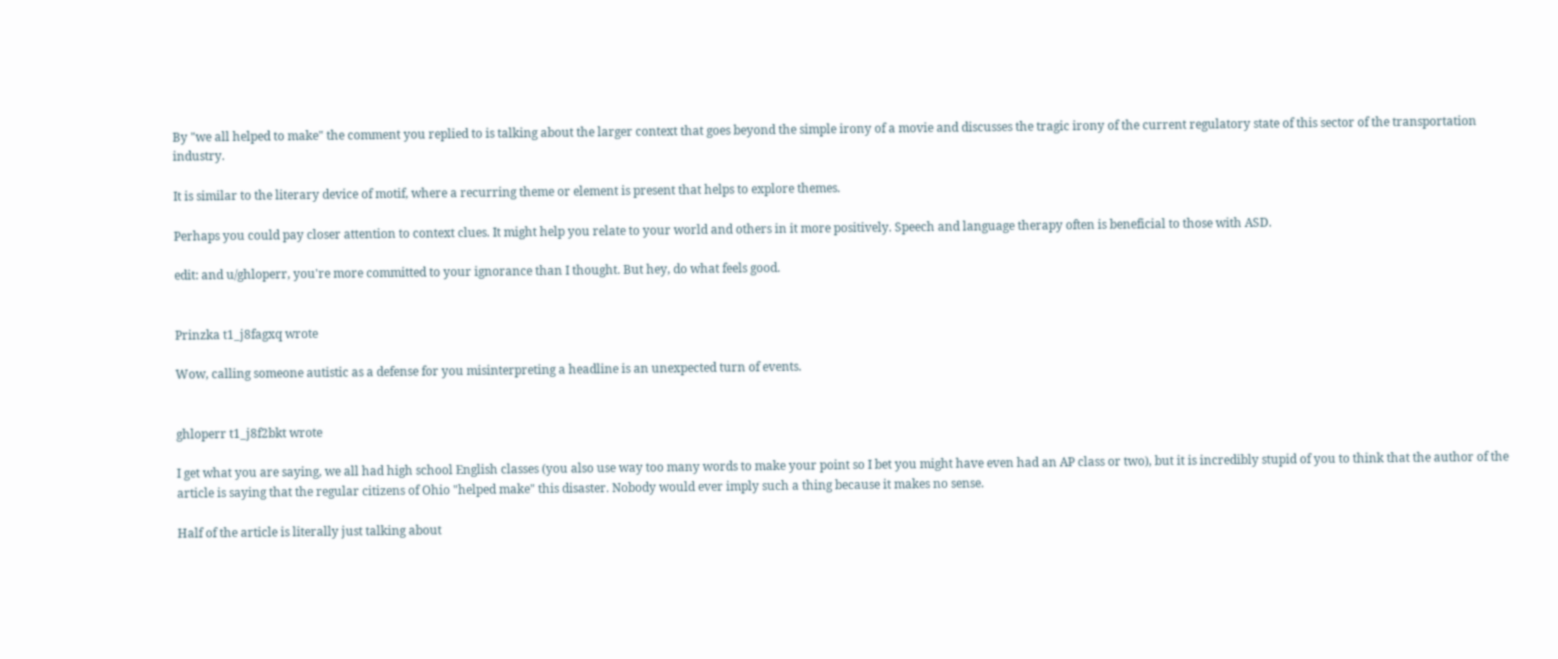By "we all helped to make" the comment you replied to is talking about the larger context that goes beyond the simple irony of a movie and discusses the tragic irony of the current regulatory state of this sector of the transportation industry.

It is similar to the literary device of motif, where a recurring theme or element is present that helps to explore themes.

Perhaps you could pay closer attention to context clues. It might help you relate to your world and others in it more positively. Speech and language therapy often is beneficial to those with ASD.

edit: and u/ghloperr, you're more committed to your ignorance than I thought. But hey, do what feels good.


Prinzka t1_j8fagxq wrote

Wow, calling someone autistic as a defense for you misinterpreting a headline is an unexpected turn of events.


ghloperr t1_j8f2bkt wrote

I get what you are saying, we all had high school English classes (you also use way too many words to make your point so I bet you might have even had an AP class or two), but it is incredibly stupid of you to think that the author of the article is saying that the regular citizens of Ohio "helped make" this disaster. Nobody would ever imply such a thing because it makes no sense.

Half of the article is literally just talking about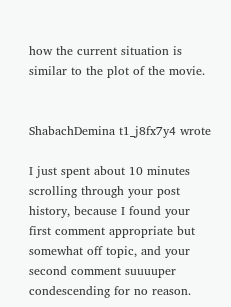how the current situation is similar to the plot of the movie.


ShabachDemina t1_j8fx7y4 wrote

I just spent about 10 minutes scrolling through your post history, because I found your first comment appropriate but somewhat off topic, and your second comment suuuuper condescending for no reason.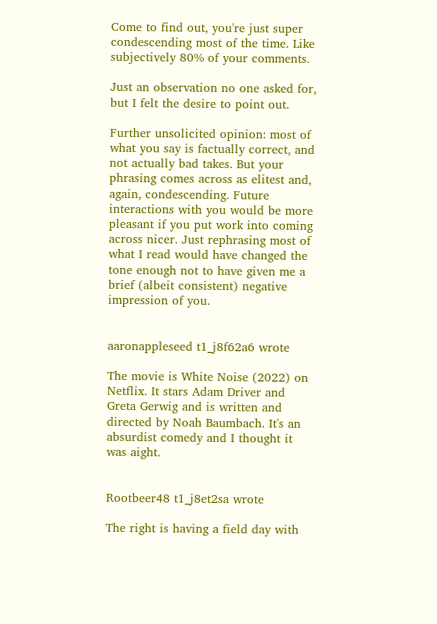Come to find out, you're just super condescending most of the time. Like subjectively 80% of your comments.

Just an observation no one asked for, but I felt the desire to point out.

Further unsolicited opinion: most of what you say is factually correct, and not actually bad takes. But your phrasing comes across as elitest and, again, condescending. Future interactions with you would be more pleasant if you put work into coming across nicer. Just rephrasing most of what I read would have changed the tone enough not to have given me a brief (albeit consistent) negative impression of you.


aaronappleseed t1_j8f62a6 wrote

The movie is White Noise (2022) on Netflix. It stars Adam Driver and Greta Gerwig and is written and directed by Noah Baumbach. It's an absurdist comedy and I thought it was aight.


Rootbeer48 t1_j8et2sa wrote

The right is having a field day with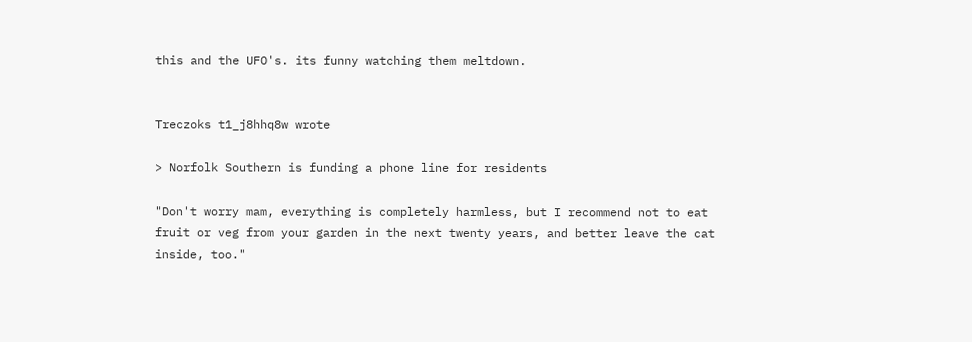this and the UFO's. its funny watching them meltdown.


Treczoks t1_j8hhq8w wrote

> Norfolk Southern is funding a phone line for residents

"Don't worry mam, everything is completely harmless, but I recommend not to eat fruit or veg from your garden in the next twenty years, and better leave the cat inside, too."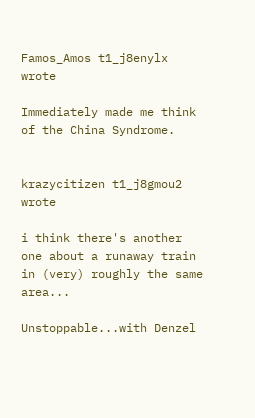Famos_Amos t1_j8enylx wrote

Immediately made me think of the China Syndrome.


krazycitizen t1_j8gmou2 wrote

i think there's another one about a runaway train in (very) roughly the same area...

Unstoppable...with Denzel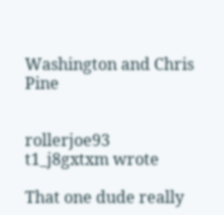Washington and Chris Pine


rollerjoe93 t1_j8gxtxm wrote

That one dude really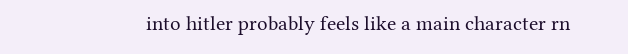into hitler probably feels like a main character rn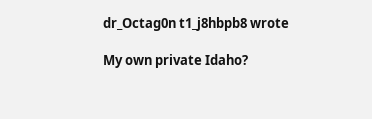dr_Octag0n t1_j8hbpb8 wrote

My own private Idaho?